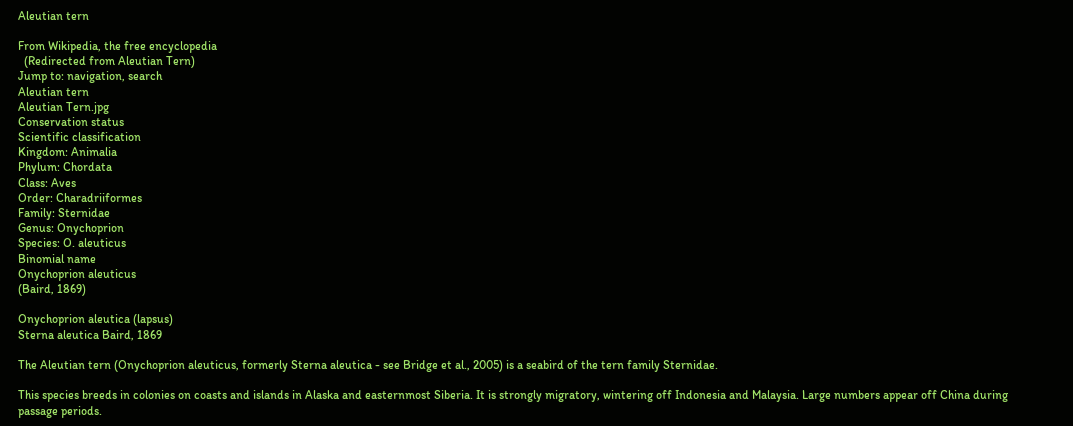Aleutian tern

From Wikipedia, the free encyclopedia
  (Redirected from Aleutian Tern)
Jump to: navigation, search
Aleutian tern
Aleutian Tern.jpg
Conservation status
Scientific classification
Kingdom: Animalia
Phylum: Chordata
Class: Aves
Order: Charadriiformes
Family: Sternidae
Genus: Onychoprion
Species: O. aleuticus
Binomial name
Onychoprion aleuticus
(Baird, 1869)

Onychoprion aleutica (lapsus)
Sterna aleutica Baird, 1869

The Aleutian tern (Onychoprion aleuticus, formerly Sterna aleutica - see Bridge et al., 2005) is a seabird of the tern family Sternidae.

This species breeds in colonies on coasts and islands in Alaska and easternmost Siberia. It is strongly migratory, wintering off Indonesia and Malaysia. Large numbers appear off China during passage periods.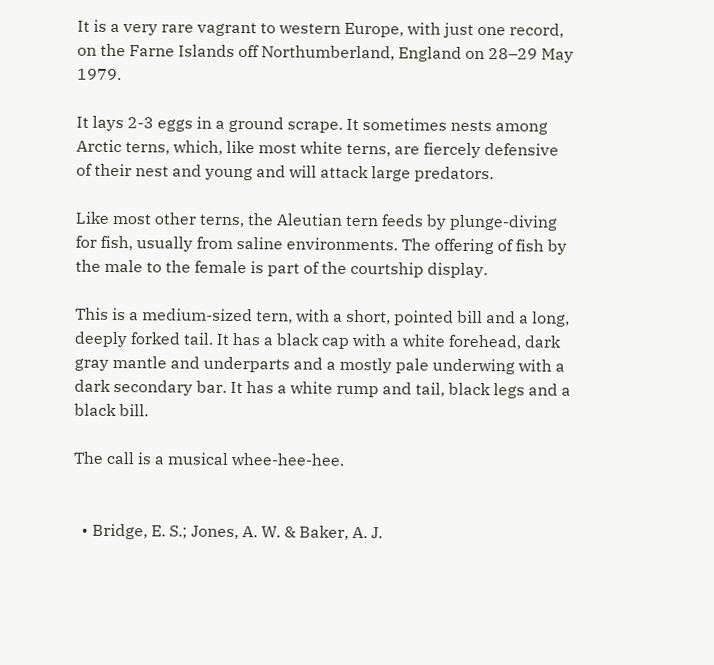It is a very rare vagrant to western Europe, with just one record, on the Farne Islands off Northumberland, England on 28–29 May 1979.

It lays 2-3 eggs in a ground scrape. It sometimes nests among Arctic terns, which, like most white terns, are fiercely defensive of their nest and young and will attack large predators.

Like most other terns, the Aleutian tern feeds by plunge-diving for fish, usually from saline environments. The offering of fish by the male to the female is part of the courtship display.

This is a medium-sized tern, with a short, pointed bill and a long, deeply forked tail. It has a black cap with a white forehead, dark gray mantle and underparts and a mostly pale underwing with a dark secondary bar. It has a white rump and tail, black legs and a black bill.

The call is a musical whee-hee-hee.


  • Bridge, E. S.; Jones, A. W. & Baker, A. J.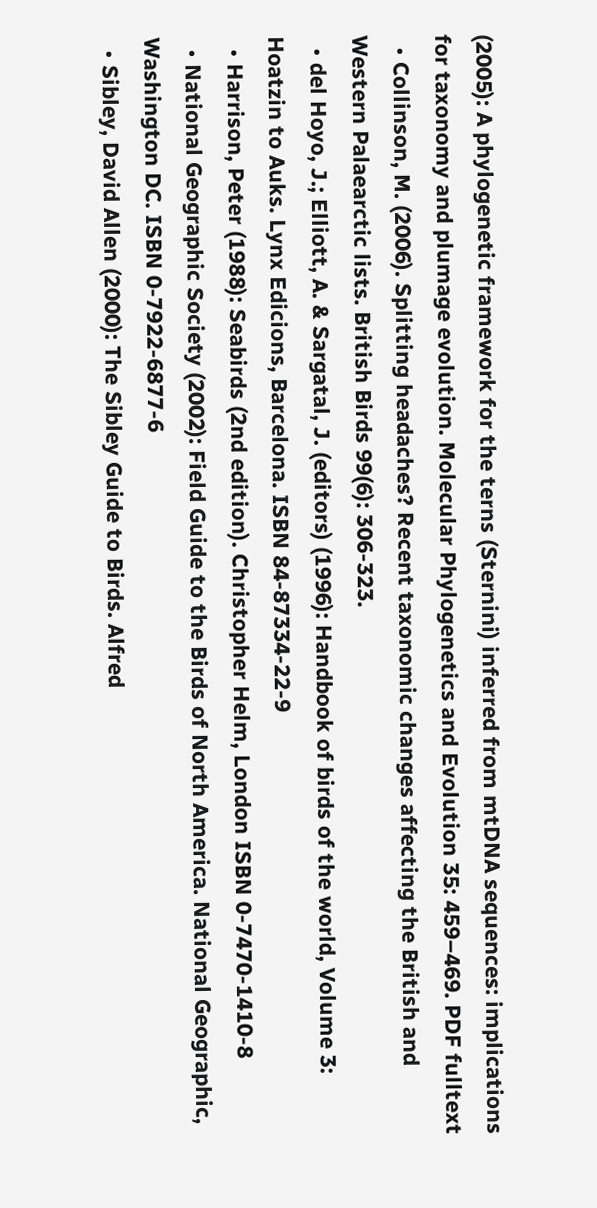(2005): A phylogenetic framework for the terns (Sternini) inferred from mtDNA sequences: implications for taxonomy and plumage evolution. Molecular Phylogenetics and Evolution 35: 459–469. PDF fulltext
  • Collinson, M. (2006). Splitting headaches? Recent taxonomic changes affecting the British and Western Palaearctic lists. British Birds 99(6): 306-323.
  • del Hoyo, J.; Elliott, A. & Sargatal, J. (editors) (1996): Handbook of birds of the world, Volume 3: Hoatzin to Auks. Lynx Edicions, Barcelona. ISBN 84-87334-22-9
  • Harrison, Peter (1988): Seabirds (2nd edition). Christopher Helm, London ISBN 0-7470-1410-8
  • National Geographic Society (2002): Field Guide to the Birds of North America. National Geographic, Washington DC. ISBN 0-7922-6877-6
  • Sibley, David Allen (2000): The Sibley Guide to Birds. Alfred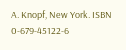A. Knopf, New York. ISBN 0-679-45122-6